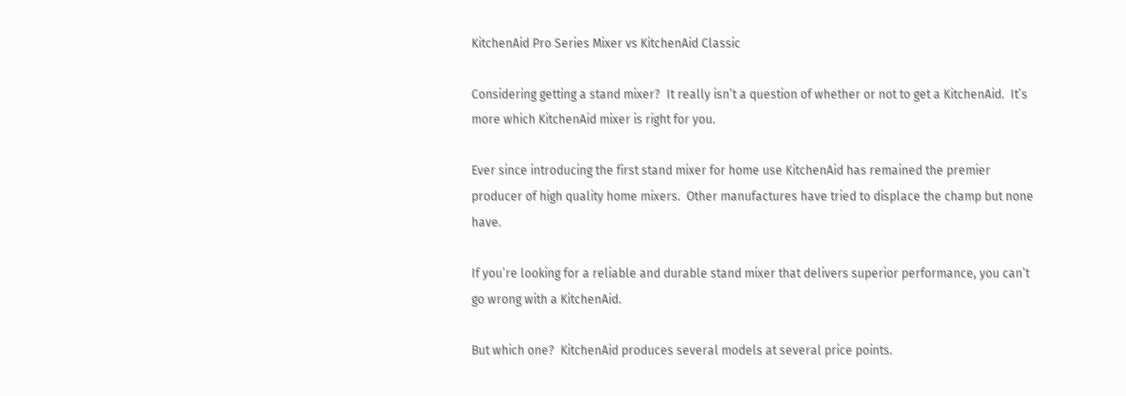KitchenAid Pro Series Mixer vs KitchenAid Classic

Considering getting a stand mixer?  It really isn’t a question of whether or not to get a KitchenAid.  It’s more which KitchenAid mixer is right for you.

Ever since introducing the first stand mixer for home use KitchenAid has remained the premier producer of high quality home mixers.  Other manufactures have tried to displace the champ but none have.

If you’re looking for a reliable and durable stand mixer that delivers superior performance, you can’t go wrong with a KitchenAid.

But which one?  KitchenAid produces several models at several price points.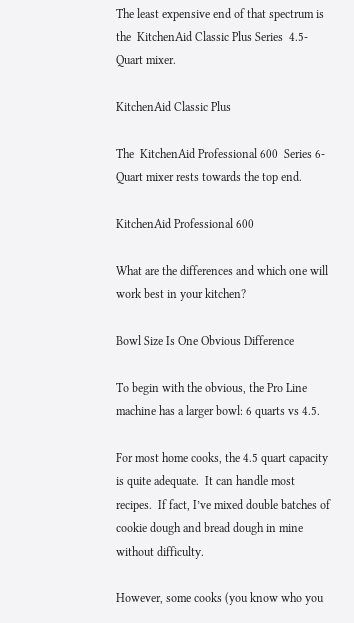The least expensive end of that spectrum is the  KitchenAid Classic Plus Series  4.5-Quart mixer.

KitchenAid Classic Plus

The  KitchenAid Professional 600  Series 6-Quart mixer rests towards the top end.

KitchenAid Professional 600

What are the differences and which one will work best in your kitchen?

Bowl Size Is One Obvious Difference

To begin with the obvious, the Pro Line machine has a larger bowl: 6 quarts vs 4.5.

For most home cooks, the 4.5 quart capacity is quite adequate.  It can handle most recipes.  If fact, I’ve mixed double batches of cookie dough and bread dough in mine without difficulty.

However, some cooks (you know who you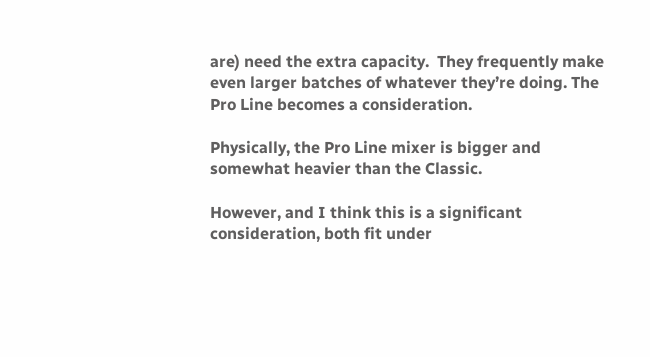are) need the extra capacity.  They frequently make even larger batches of whatever they’re doing. The Pro Line becomes a consideration.

Physically, the Pro Line mixer is bigger and somewhat heavier than the Classic.

However, and I think this is a significant consideration, both fit under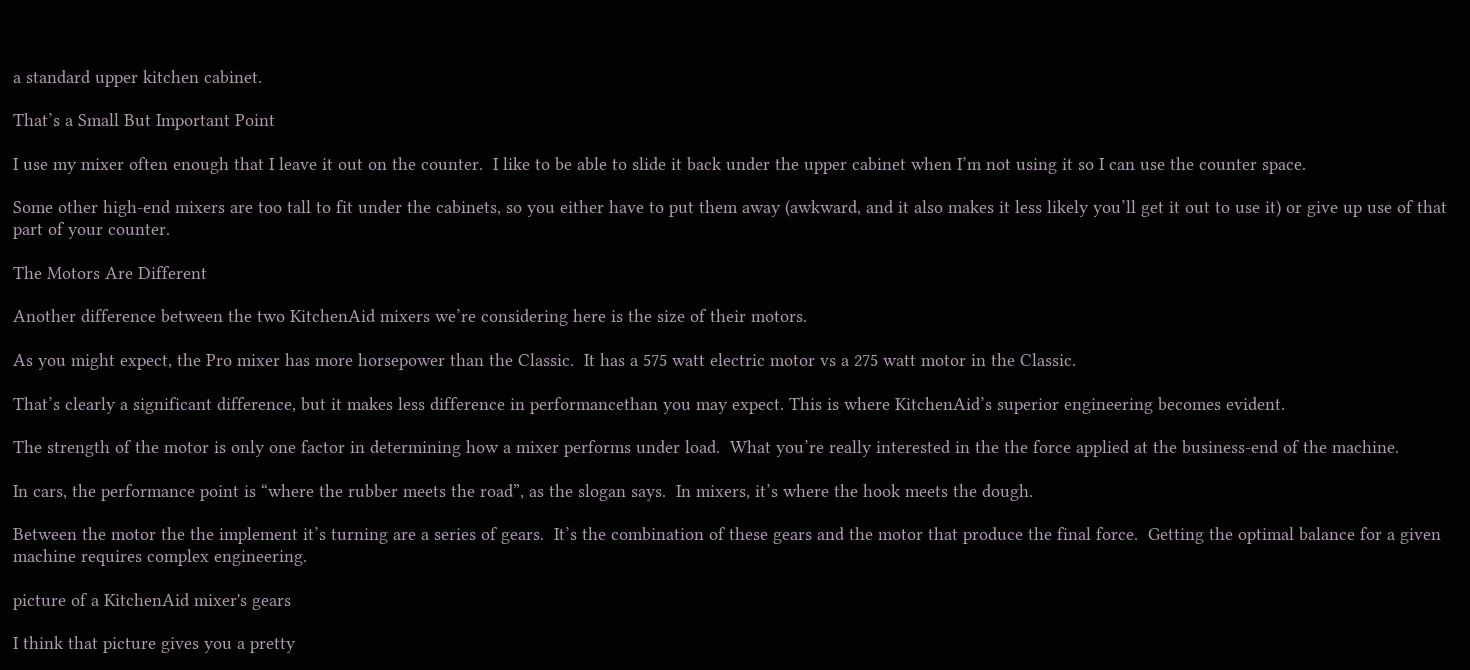a standard upper kitchen cabinet.

That’s a Small But Important Point

I use my mixer often enough that I leave it out on the counter.  I like to be able to slide it back under the upper cabinet when I’m not using it so I can use the counter space.

Some other high-end mixers are too tall to fit under the cabinets, so you either have to put them away (awkward, and it also makes it less likely you’ll get it out to use it) or give up use of that part of your counter.

The Motors Are Different

Another difference between the two KitchenAid mixers we’re considering here is the size of their motors.

As you might expect, the Pro mixer has more horsepower than the Classic.  It has a 575 watt electric motor vs a 275 watt motor in the Classic.

That’s clearly a significant difference, but it makes less difference in performancethan you may expect. This is where KitchenAid’s superior engineering becomes evident.

The strength of the motor is only one factor in determining how a mixer performs under load.  What you’re really interested in the the force applied at the business-end of the machine.

In cars, the performance point is “where the rubber meets the road”, as the slogan says.  In mixers, it’s where the hook meets the dough.

Between the motor the the implement it’s turning are a series of gears.  It’s the combination of these gears and the motor that produce the final force.  Getting the optimal balance for a given machine requires complex engineering.

picture of a KitchenAid mixer's gears

I think that picture gives you a pretty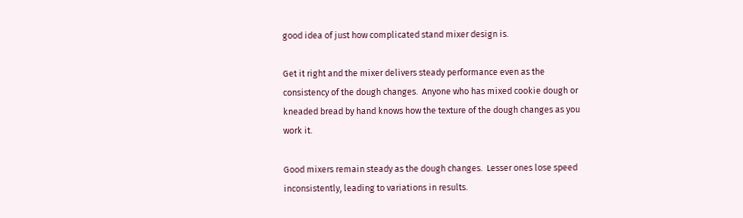good idea of just how complicated stand mixer design is.

Get it right and the mixer delivers steady performance even as the consistency of the dough changes.  Anyone who has mixed cookie dough or kneaded bread by hand knows how the texture of the dough changes as you work it.

Good mixers remain steady as the dough changes.  Lesser ones lose speed inconsistently, leading to variations in results.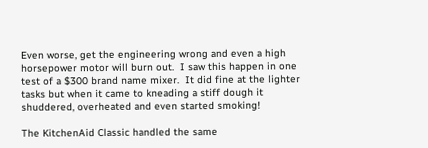Even worse, get the engineering wrong and even a high horsepower motor will burn out.  I saw this happen in one test of a $300 brand name mixer.  It did fine at the lighter tasks but when it came to kneading a stiff dough it shuddered, overheated and even started smoking!

The KitchenAid Classic handled the same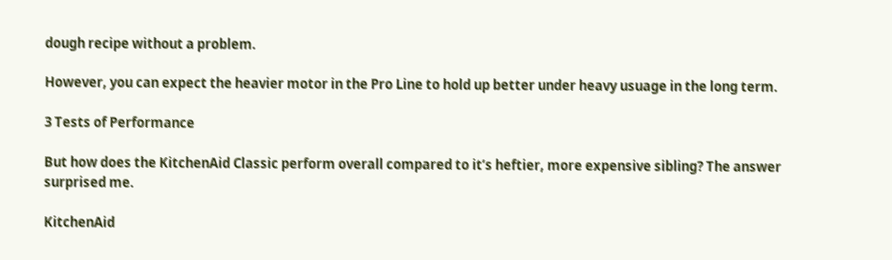dough recipe without a problem.

However, you can expect the heavier motor in the Pro Line to hold up better under heavy usuage in the long term.

3 Tests of Performance

But how does the KitchenAid Classic perform overall compared to it’s heftier, more expensive sibling? The answer surprised me.

KitchenAid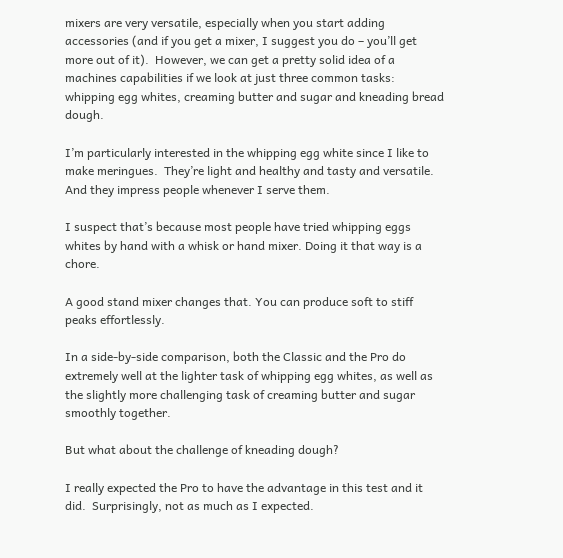mixers are very versatile, especially when you start adding accessories (and if you get a mixer, I suggest you do – you’ll get more out of it).  However, we can get a pretty solid idea of a machines capabilities if we look at just three common tasks: whipping egg whites, creaming butter and sugar and kneading bread dough.

I’m particularly interested in the whipping egg white since I like to make meringues.  They’re light and healthy and tasty and versatile.  And they impress people whenever I serve them.

I suspect that’s because most people have tried whipping eggs whites by hand with a whisk or hand mixer. Doing it that way is a chore.

A good stand mixer changes that. You can produce soft to stiff peaks effortlessly.

In a side-by-side comparison, both the Classic and the Pro do extremely well at the lighter task of whipping egg whites, as well as the slightly more challenging task of creaming butter and sugar smoothly together.

But what about the challenge of kneading dough?

I really expected the Pro to have the advantage in this test and it did.  Surprisingly, not as much as I expected.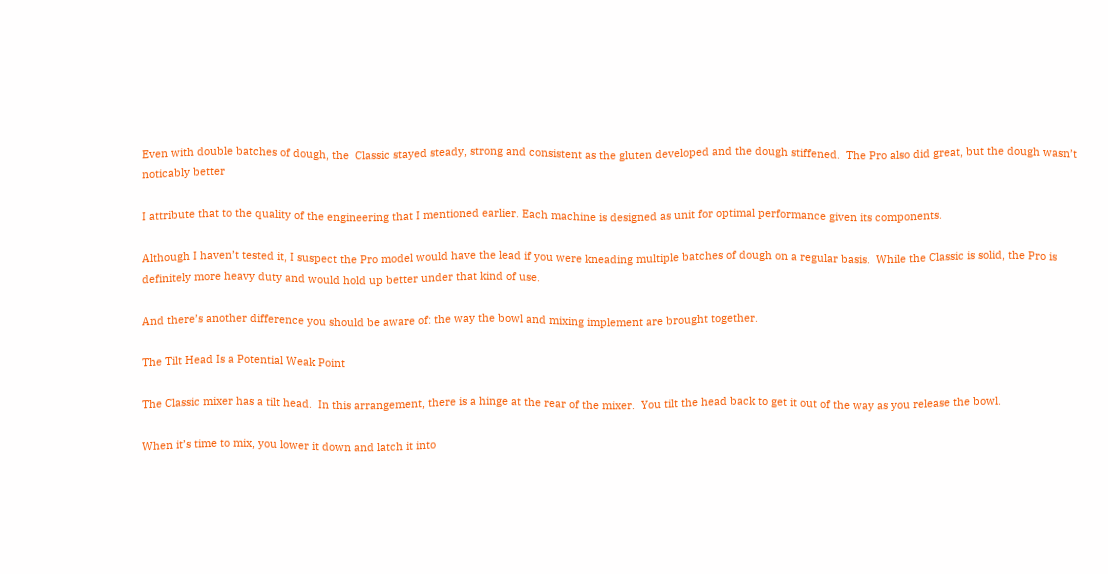Even with double batches of dough, the  Classic stayed steady, strong and consistent as the gluten developed and the dough stiffened.  The Pro also did great, but the dough wasn’t noticably better

I attribute that to the quality of the engineering that I mentioned earlier. Each machine is designed as unit for optimal performance given its components.

Although I haven’t tested it, I suspect the Pro model would have the lead if you were kneading multiple batches of dough on a regular basis.  While the Classic is solid, the Pro is definitely more heavy duty and would hold up better under that kind of use.

And there’s another difference you should be aware of: the way the bowl and mixing implement are brought together.

The Tilt Head Is a Potential Weak Point

The Classic mixer has a tilt head.  In this arrangement, there is a hinge at the rear of the mixer.  You tilt the head back to get it out of the way as you release the bowl.

When it’s time to mix, you lower it down and latch it into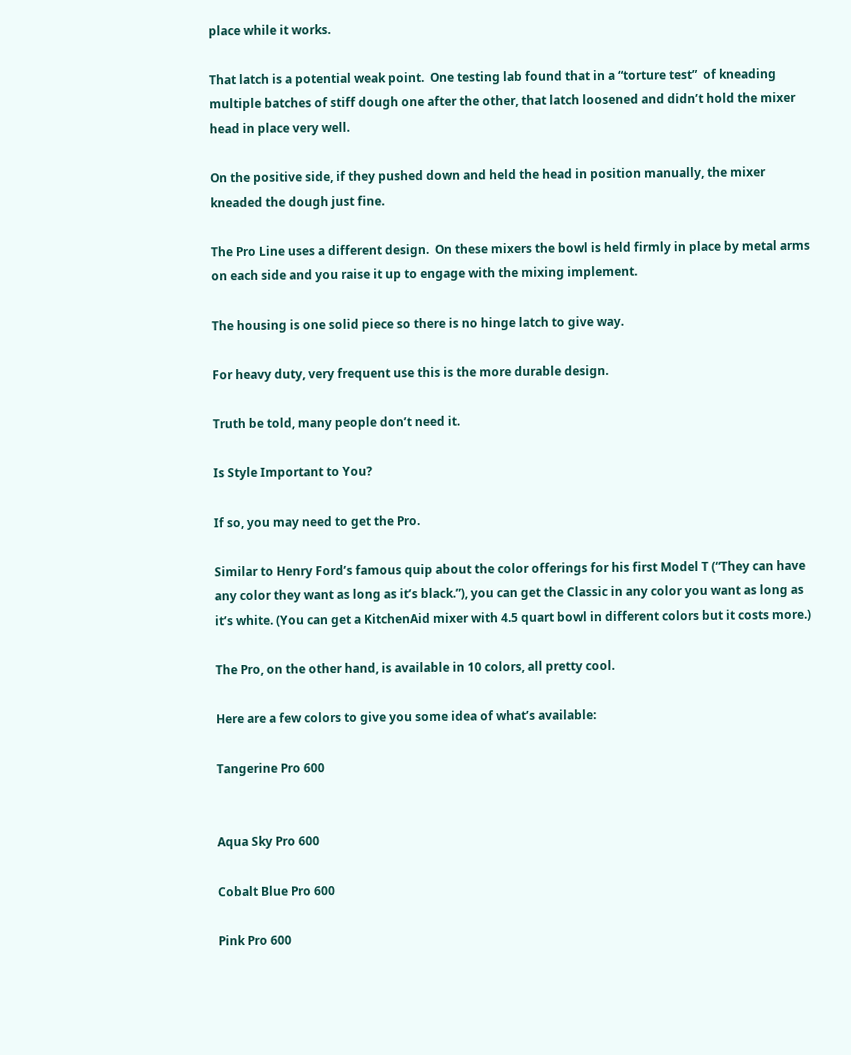place while it works.

That latch is a potential weak point.  One testing lab found that in a “torture test”  of kneading multiple batches of stiff dough one after the other, that latch loosened and didn’t hold the mixer head in place very well.

On the positive side, if they pushed down and held the head in position manually, the mixer kneaded the dough just fine.

The Pro Line uses a different design.  On these mixers the bowl is held firmly in place by metal arms on each side and you raise it up to engage with the mixing implement.

The housing is one solid piece so there is no hinge latch to give way.

For heavy duty, very frequent use this is the more durable design.

Truth be told, many people don’t need it.

Is Style Important to You?

If so, you may need to get the Pro.

Similar to Henry Ford’s famous quip about the color offerings for his first Model T (“They can have any color they want as long as it’s black.”), you can get the Classic in any color you want as long as it’s white. (You can get a KitchenAid mixer with 4.5 quart bowl in different colors but it costs more.)

The Pro, on the other hand, is available in 10 colors, all pretty cool.

Here are a few colors to give you some idea of what’s available:

Tangerine Pro 600


Aqua Sky Pro 600

Cobalt Blue Pro 600

Pink Pro 600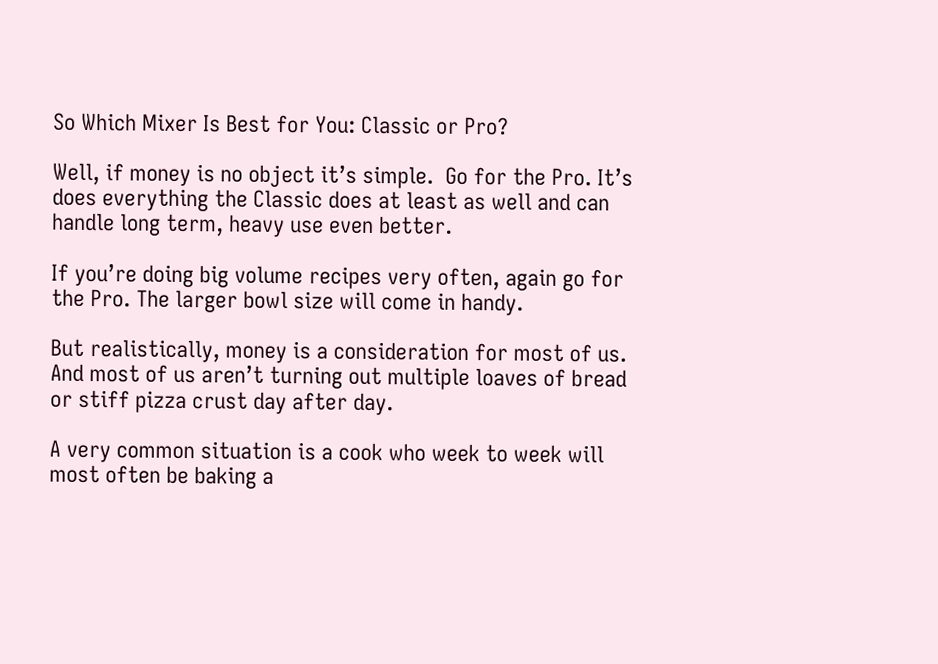So Which Mixer Is Best for You: Classic or Pro?

Well, if money is no object it’s simple.  Go for the Pro. It’s does everything the Classic does at least as well and can handle long term, heavy use even better.

If you’re doing big volume recipes very often, again go for the Pro. The larger bowl size will come in handy.

But realistically, money is a consideration for most of us. And most of us aren’t turning out multiple loaves of bread or stiff pizza crust day after day.

A very common situation is a cook who week to week will most often be baking a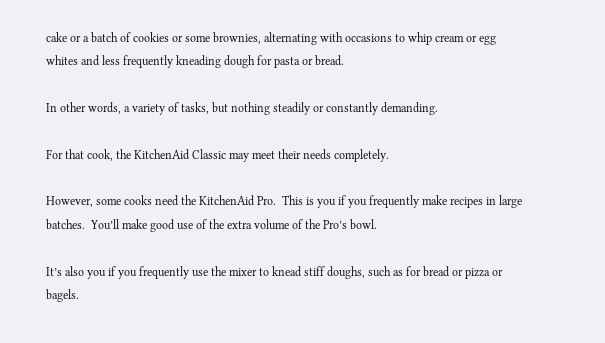cake or a batch of cookies or some brownies, alternating with occasions to whip cream or egg whites and less frequently kneading dough for pasta or bread.

In other words, a variety of tasks, but nothing steadily or constantly demanding.

For that cook, the KitchenAid Classic may meet their needs completely.

However, some cooks need the KitchenAid Pro.  This is you if you frequently make recipes in large batches.  You’ll make good use of the extra volume of the Pro’s bowl.

It’s also you if you frequently use the mixer to knead stiff doughs, such as for bread or pizza or bagels.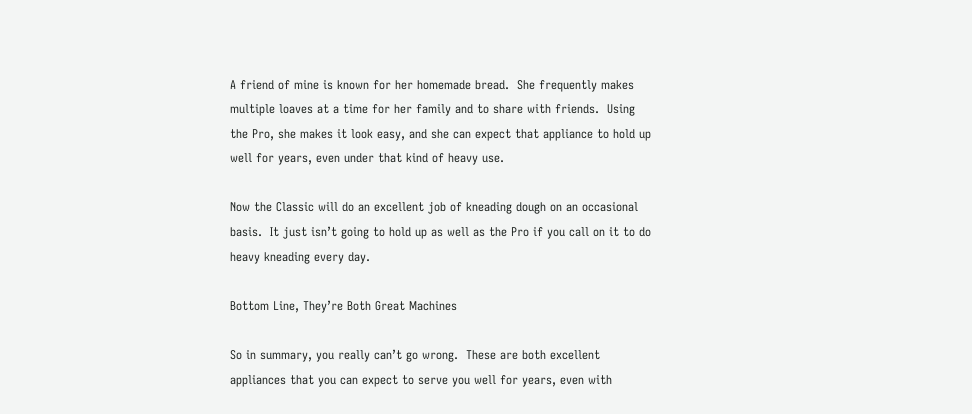A friend of mine is known for her homemade bread.  She frequently makes multiple loaves at a time for her family and to share with friends.  Using the Pro, she makes it look easy, and she can expect that appliance to hold up well for years, even under that kind of heavy use.

Now the Classic will do an excellent job of kneading dough on an occasional basis.  It just isn’t going to hold up as well as the Pro if you call on it to do heavy kneading every day.

Bottom Line, They’re Both Great Machines

So in summary, you really can’t go wrong.  These are both excellent appliances that you can expect to serve you well for years, even with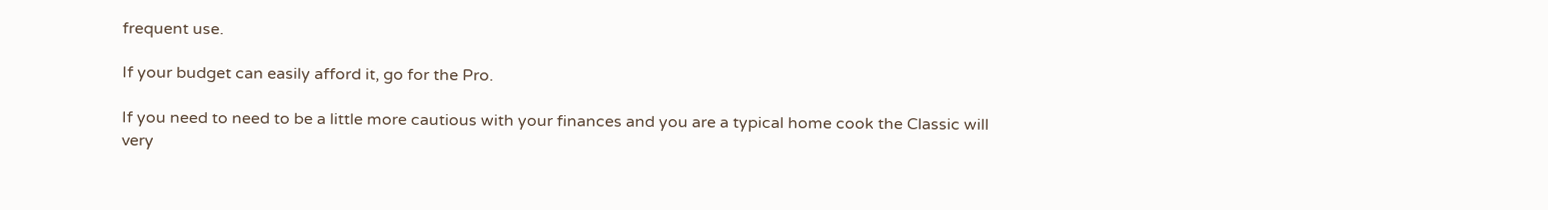frequent use.

If your budget can easily afford it, go for the Pro.

If you need to need to be a little more cautious with your finances and you are a typical home cook the Classic will very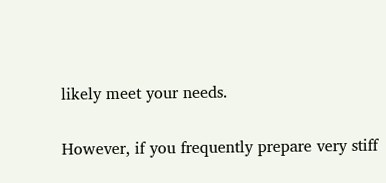likely meet your needs.

However, if you frequently prepare very stiff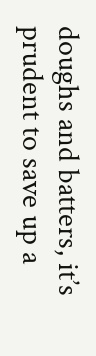doughs and batters, it’s prudent to save up a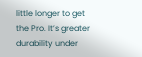little longer to get the Pro. It’s greater durability under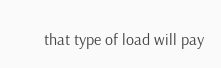that type of load will pay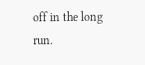off in the long run.